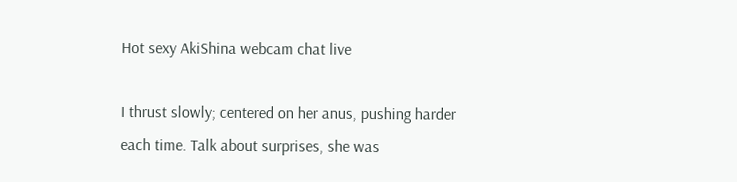Hot sexy AkiShina webcam chat live

I thrust slowly; centered on her anus, pushing harder each time. Talk about surprises, she was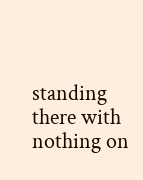standing there with nothing on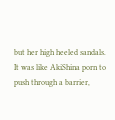but her high heeled sandals. It was like AkiShina porn to push through a barrier,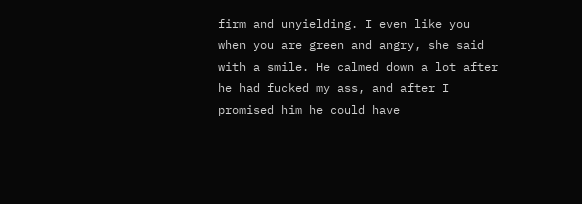firm and unyielding. I even like you when you are green and angry, she said with a smile. He calmed down a lot after he had fucked my ass, and after I promised him he could have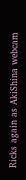Ricks again as AkiShina webcam